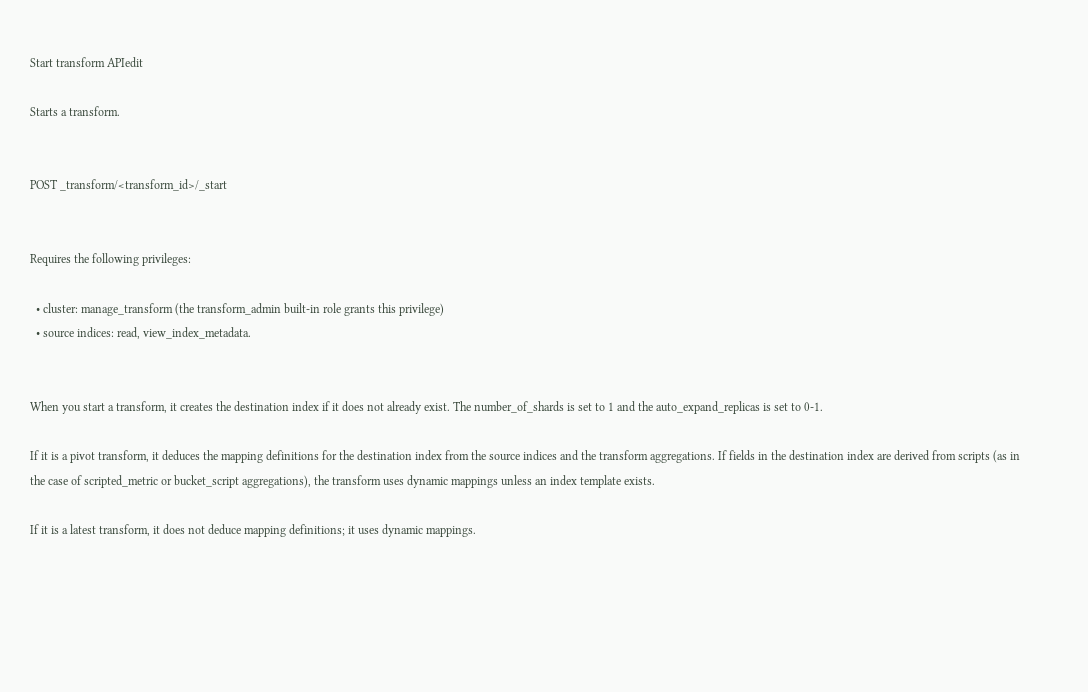Start transform APIedit

Starts a transform.


POST _transform/<transform_id>/_start


Requires the following privileges:

  • cluster: manage_transform (the transform_admin built-in role grants this privilege)
  • source indices: read, view_index_metadata.


When you start a transform, it creates the destination index if it does not already exist. The number_of_shards is set to 1 and the auto_expand_replicas is set to 0-1.

If it is a pivot transform, it deduces the mapping definitions for the destination index from the source indices and the transform aggregations. If fields in the destination index are derived from scripts (as in the case of scripted_metric or bucket_script aggregations), the transform uses dynamic mappings unless an index template exists.

If it is a latest transform, it does not deduce mapping definitions; it uses dynamic mappings.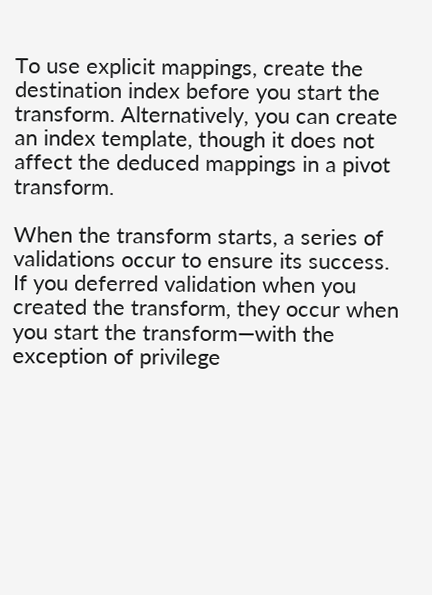To use explicit mappings, create the destination index before you start the transform. Alternatively, you can create an index template, though it does not affect the deduced mappings in a pivot transform.

When the transform starts, a series of validations occur to ensure its success. If you deferred validation when you created the transform, they occur when you start the transform—with the exception of privilege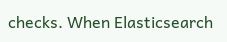checks. When Elasticsearch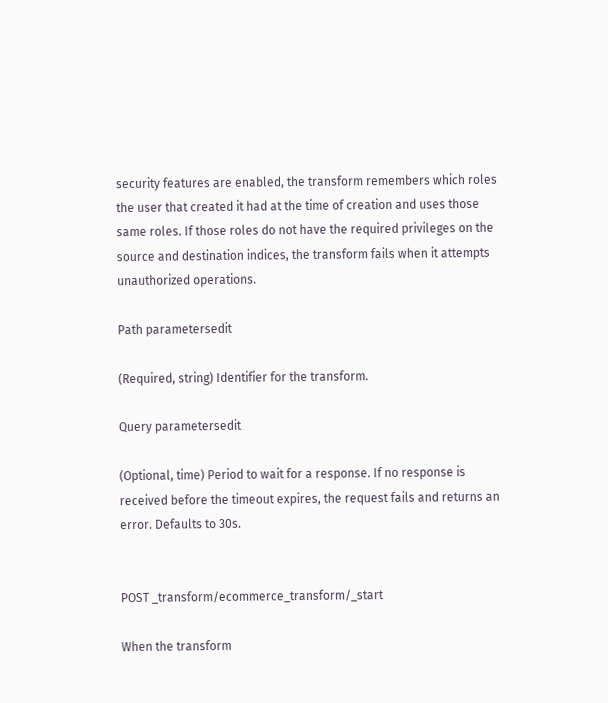security features are enabled, the transform remembers which roles the user that created it had at the time of creation and uses those same roles. If those roles do not have the required privileges on the source and destination indices, the transform fails when it attempts unauthorized operations.

Path parametersedit

(Required, string) Identifier for the transform.

Query parametersedit

(Optional, time) Period to wait for a response. If no response is received before the timeout expires, the request fails and returns an error. Defaults to 30s.


POST _transform/ecommerce_transform/_start

When the transform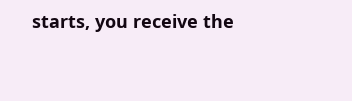starts, you receive the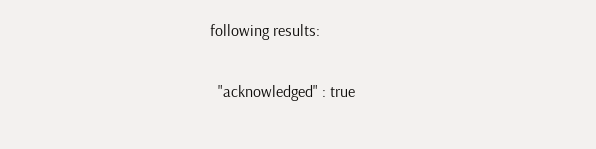following results:

  "acknowledged" : true